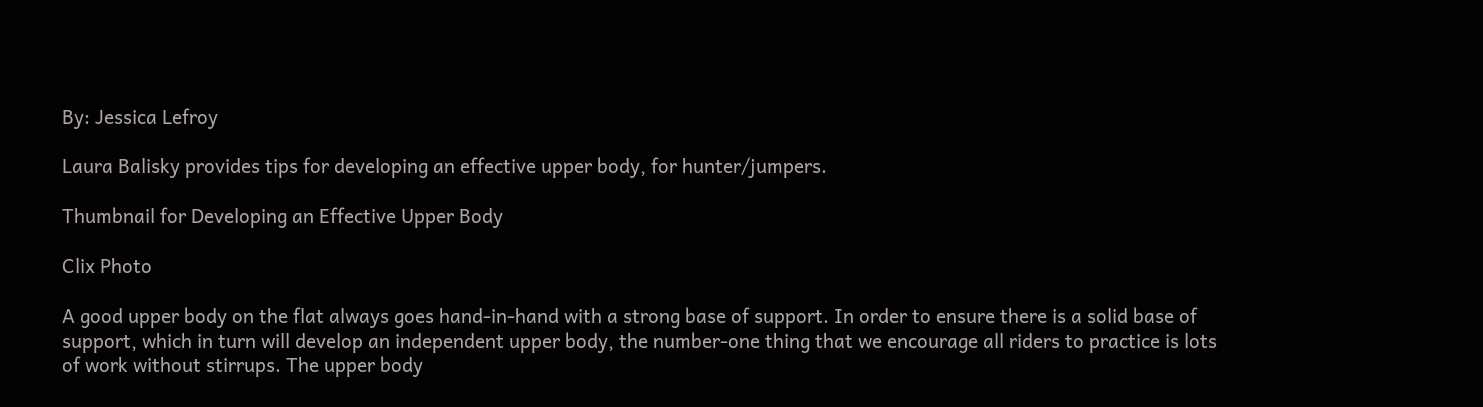By: Jessica Lefroy

Laura Balisky provides tips for developing an effective upper body, for hunter/jumpers.

Thumbnail for Developing an Effective Upper Body

Clix Photo

A good upper body on the flat always goes hand-in-hand with a strong base of support. In order to ensure there is a solid base of support, which in turn will develop an independent upper body, the number-one thing that we encourage all riders to practice is lots of work without stirrups. The upper body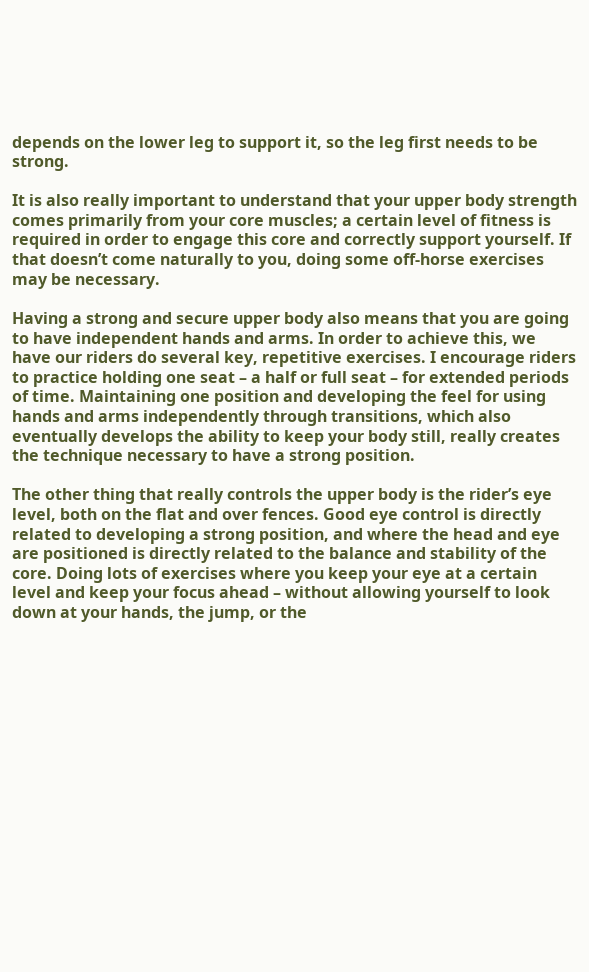depends on the lower leg to support it, so the leg first needs to be strong.

It is also really important to understand that your upper body strength comes primarily from your core muscles; a certain level of fitness is required in order to engage this core and correctly support yourself. If that doesn’t come naturally to you, doing some off-horse exercises may be necessary.

Having a strong and secure upper body also means that you are going to have independent hands and arms. In order to achieve this, we have our riders do several key, repetitive exercises. I encourage riders to practice holding one seat – a half or full seat – for extended periods of time. Maintaining one position and developing the feel for using hands and arms independently through transitions, which also eventually develops the ability to keep your body still, really creates the technique necessary to have a strong position.

The other thing that really controls the upper body is the rider’s eye level, both on the flat and over fences. Good eye control is directly related to developing a strong position, and where the head and eye are positioned is directly related to the balance and stability of the core. Doing lots of exercises where you keep your eye at a certain level and keep your focus ahead – without allowing yourself to look down at your hands, the jump, or the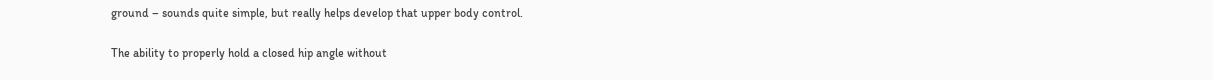ground – sounds quite simple, but really helps develop that upper body control.

The ability to properly hold a closed hip angle without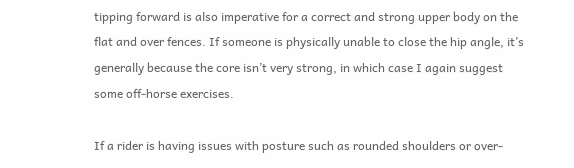tipping forward is also imperative for a correct and strong upper body on the flat and over fences. If someone is physically unable to close the hip angle, it’s generally because the core isn’t very strong, in which case I again suggest some off-horse exercises.

If a rider is having issues with posture such as rounded shoulders or over-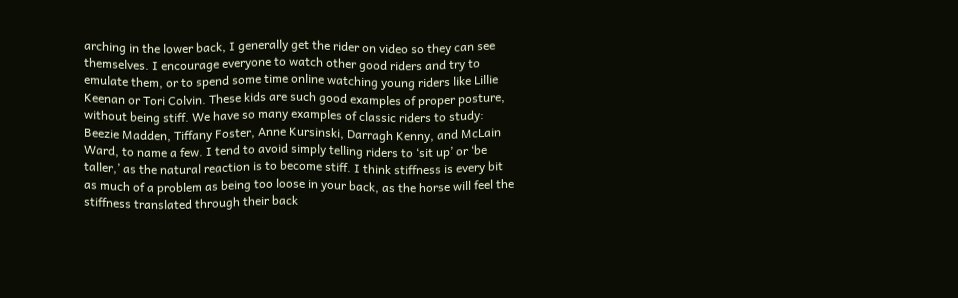arching in the lower back, I generally get the rider on video so they can see themselves. I encourage everyone to watch other good riders and try to emulate them, or to spend some time online watching young riders like Lillie Keenan or Tori Colvin. These kids are such good examples of proper posture, without being stiff. We have so many examples of classic riders to study: Beezie Madden, Tiffany Foster, Anne Kursinski, Darragh Kenny, and McLain Ward, to name a few. I tend to avoid simply telling riders to ‘sit up’ or ‘be taller,’ as the natural reaction is to become stiff. I think stiffness is every bit as much of a problem as being too loose in your back, as the horse will feel the stiffness translated through their back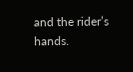and the rider’s hands.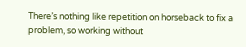There’s nothing like repetition on horseback to fix a problem, so working without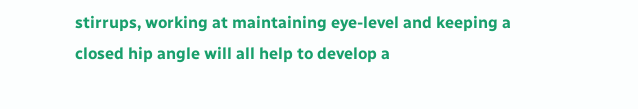stirrups, working at maintaining eye-level and keeping a closed hip angle will all help to develop a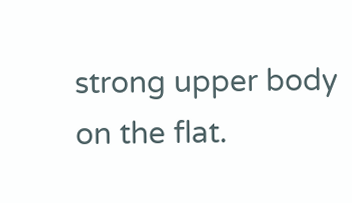strong upper body on the flat.